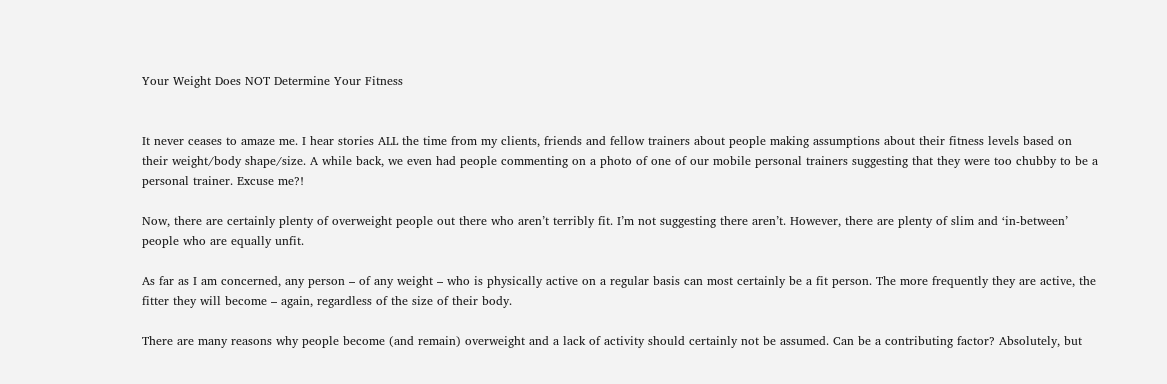Your Weight Does NOT Determine Your Fitness


It never ceases to amaze me. I hear stories ALL the time from my clients, friends and fellow trainers about people making assumptions about their fitness levels based on their weight/body shape/size. A while back, we even had people commenting on a photo of one of our mobile personal trainers suggesting that they were too chubby to be a personal trainer. Excuse me?!

Now, there are certainly plenty of overweight people out there who aren’t terribly fit. I’m not suggesting there aren’t. However, there are plenty of slim and ‘in-between’ people who are equally unfit.

As far as I am concerned, any person – of any weight – who is physically active on a regular basis can most certainly be a fit person. The more frequently they are active, the fitter they will become – again, regardless of the size of their body.

There are many reasons why people become (and remain) overweight and a lack of activity should certainly not be assumed. Can be a contributing factor? Absolutely, but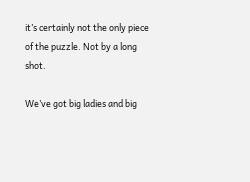it’s certainly not the only piece of the puzzle. Not by a long shot.

We’ve got big ladies and big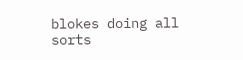blokes doing all sorts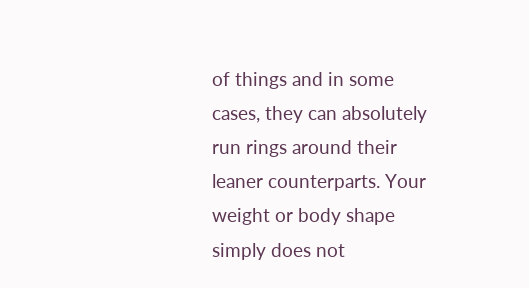of things and in some cases, they can absolutely run rings around their leaner counterparts. Your weight or body shape simply does not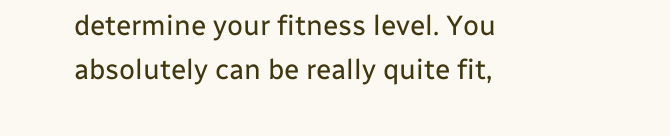determine your fitness level. You absolutely can be really quite fit,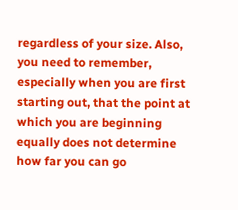regardless of your size. Also, you need to remember, especially when you are first starting out, that the point at which you are beginning equally does not determine how far you can go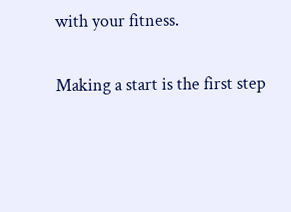with your fitness.

Making a start is the first step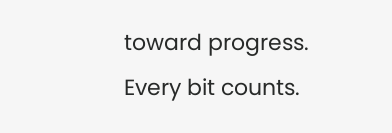toward progress. Every bit counts.